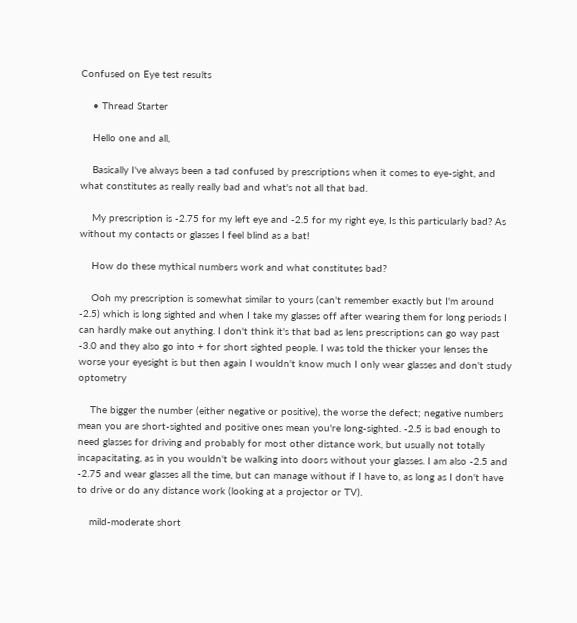Confused on Eye test results

    • Thread Starter

    Hello one and all,

    Basically I've always been a tad confused by prescriptions when it comes to eye-sight, and what constitutes as really really bad and what's not all that bad.

    My prescription is -2.75 for my left eye and -2.5 for my right eye, Is this particularly bad? As without my contacts or glasses I feel blind as a bat!

    How do these mythical numbers work and what constitutes bad?

    Ooh my prescription is somewhat similar to yours (can't remember exactly but I'm around -2.5) which is long sighted and when I take my glasses off after wearing them for long periods I can hardly make out anything. I don't think it's that bad as lens prescriptions can go way past -3.0 and they also go into + for short sighted people. I was told the thicker your lenses the worse your eyesight is but then again I wouldn't know much I only wear glasses and don't study optometry

    The bigger the number (either negative or positive), the worse the defect; negative numbers mean you are short-sighted and positive ones mean you're long-sighted. -2.5 is bad enough to need glasses for driving and probably for most other distance work, but usually not totally incapacitating, as in you wouldn't be walking into doors without your glasses. I am also -2.5 and -2.75 and wear glasses all the time, but can manage without if I have to, as long as I don't have to drive or do any distance work (looking at a projector or TV).

    mild-moderate short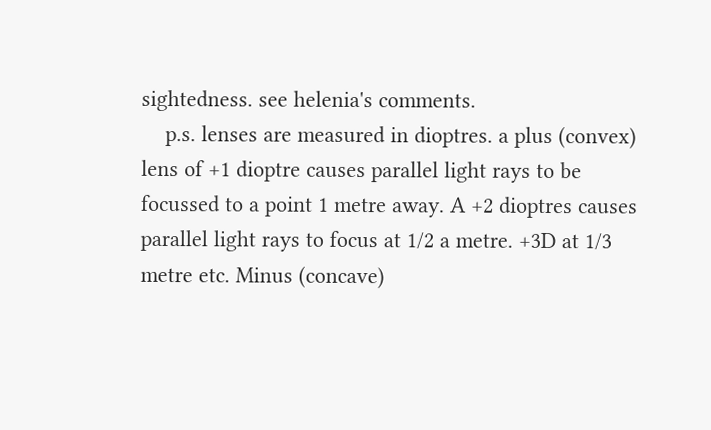sightedness. see helenia's comments.
    p.s. lenses are measured in dioptres. a plus (convex) lens of +1 dioptre causes parallel light rays to be focussed to a point 1 metre away. A +2 dioptres causes parallel light rays to focus at 1/2 a metre. +3D at 1/3 metre etc. Minus (concave)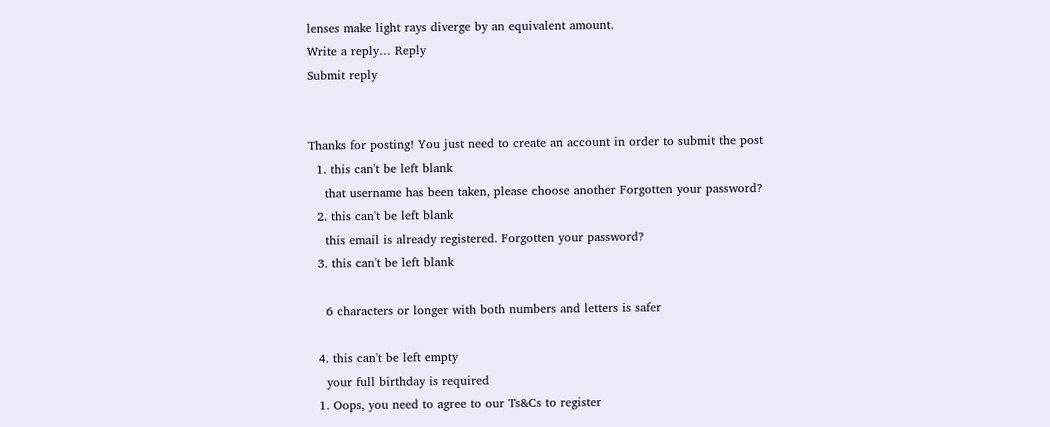lenses make light rays diverge by an equivalent amount.
Write a reply… Reply
Submit reply


Thanks for posting! You just need to create an account in order to submit the post
  1. this can't be left blank
    that username has been taken, please choose another Forgotten your password?
  2. this can't be left blank
    this email is already registered. Forgotten your password?
  3. this can't be left blank

    6 characters or longer with both numbers and letters is safer

  4. this can't be left empty
    your full birthday is required
  1. Oops, you need to agree to our Ts&Cs to register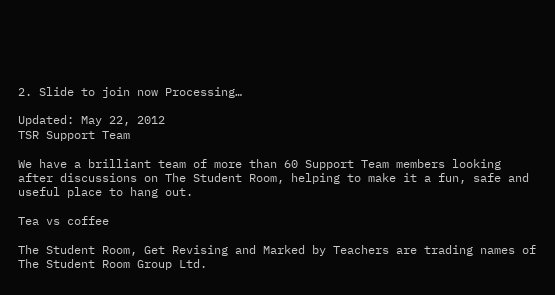2. Slide to join now Processing…

Updated: May 22, 2012
TSR Support Team

We have a brilliant team of more than 60 Support Team members looking after discussions on The Student Room, helping to make it a fun, safe and useful place to hang out.

Tea vs coffee

The Student Room, Get Revising and Marked by Teachers are trading names of The Student Room Group Ltd.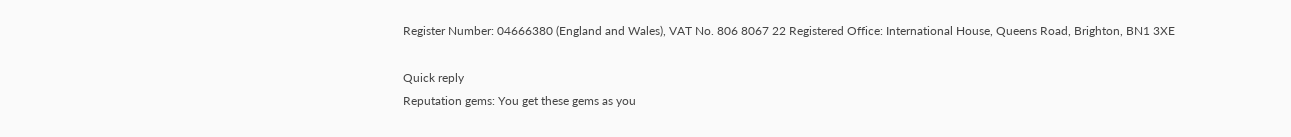Register Number: 04666380 (England and Wales), VAT No. 806 8067 22 Registered Office: International House, Queens Road, Brighton, BN1 3XE

Quick reply
Reputation gems: You get these gems as you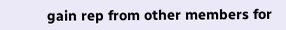gain rep from other members for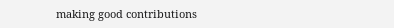making good contributions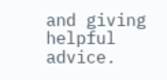and giving helpful advice.